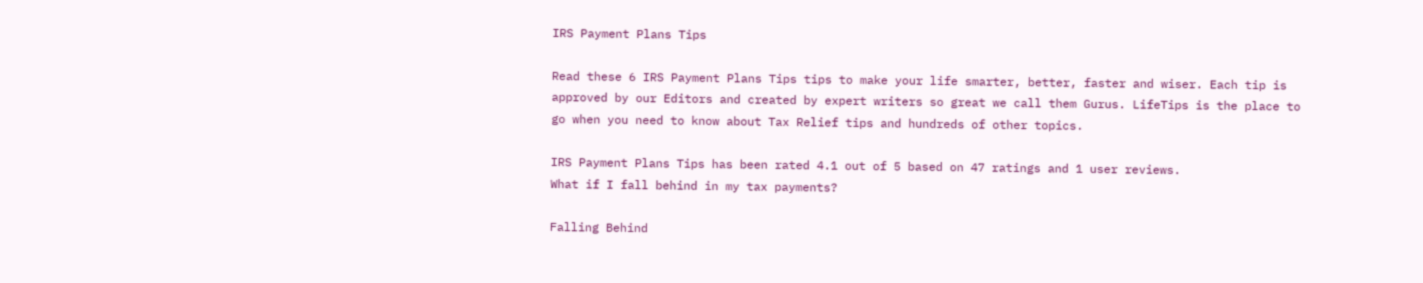IRS Payment Plans Tips

Read these 6 IRS Payment Plans Tips tips to make your life smarter, better, faster and wiser. Each tip is approved by our Editors and created by expert writers so great we call them Gurus. LifeTips is the place to go when you need to know about Tax Relief tips and hundreds of other topics.

IRS Payment Plans Tips has been rated 4.1 out of 5 based on 47 ratings and 1 user reviews.
What if I fall behind in my tax payments?

Falling Behind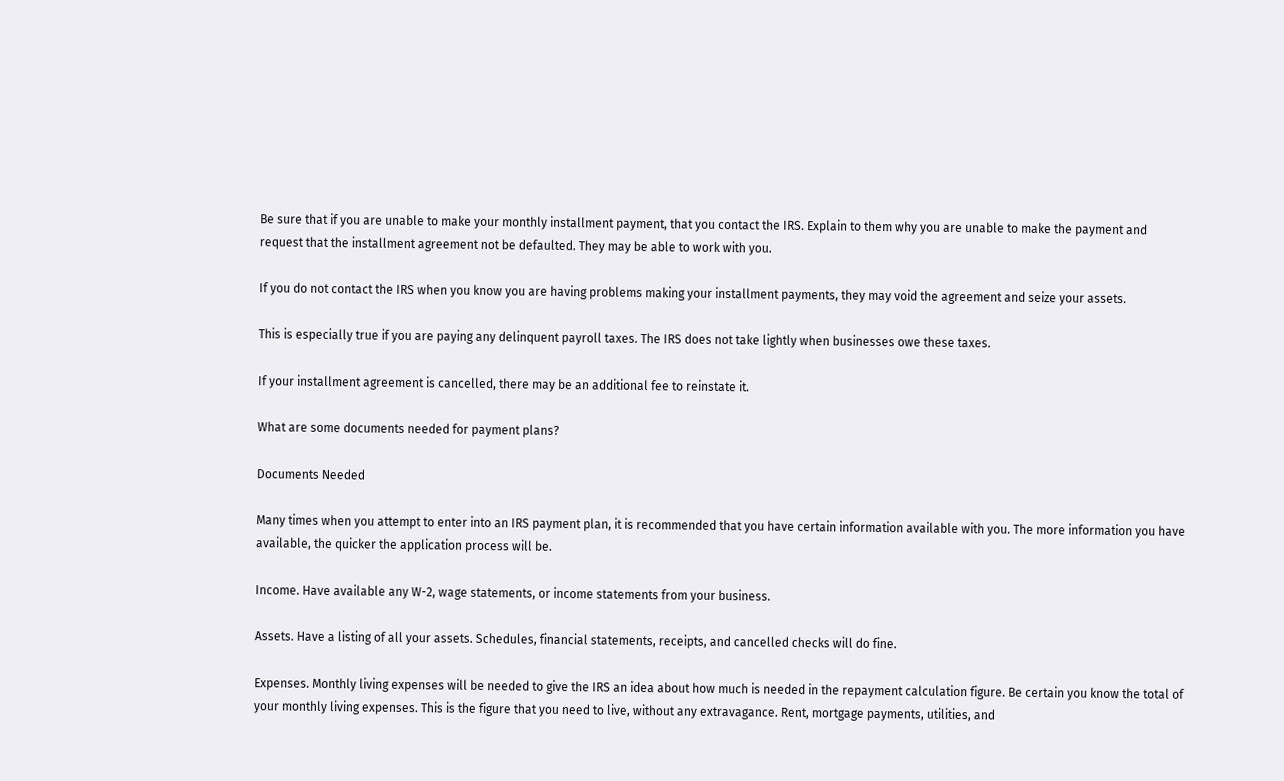Be sure that if you are unable to make your monthly installment payment, that you contact the IRS. Explain to them why you are unable to make the payment and request that the installment agreement not be defaulted. They may be able to work with you.

If you do not contact the IRS when you know you are having problems making your installment payments, they may void the agreement and seize your assets.

This is especially true if you are paying any delinquent payroll taxes. The IRS does not take lightly when businesses owe these taxes.

If your installment agreement is cancelled, there may be an additional fee to reinstate it.

What are some documents needed for payment plans?

Documents Needed

Many times when you attempt to enter into an IRS payment plan, it is recommended that you have certain information available with you. The more information you have available, the quicker the application process will be.

Income. Have available any W-2, wage statements, or income statements from your business.

Assets. Have a listing of all your assets. Schedules, financial statements, receipts, and cancelled checks will do fine.

Expenses. Monthly living expenses will be needed to give the IRS an idea about how much is needed in the repayment calculation figure. Be certain you know the total of your monthly living expenses. This is the figure that you need to live, without any extravagance. Rent, mortgage payments, utilities, and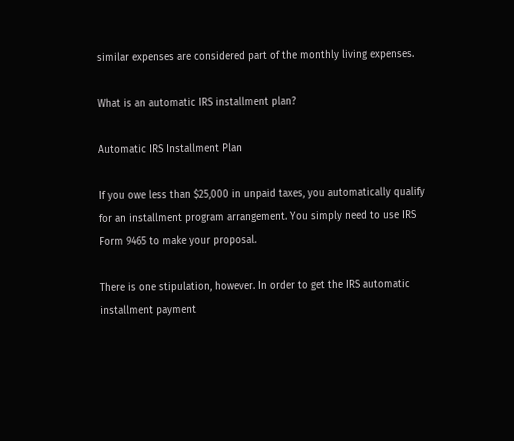similar expenses are considered part of the monthly living expenses.

What is an automatic IRS installment plan?

Automatic IRS Installment Plan

If you owe less than $25,000 in unpaid taxes, you automatically qualify for an installment program arrangement. You simply need to use IRS Form 9465 to make your proposal.

There is one stipulation, however. In order to get the IRS automatic installment payment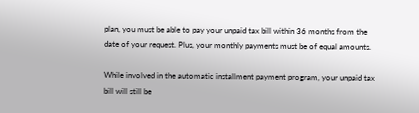plan, you must be able to pay your unpaid tax bill within 36 months from the date of your request. Plus, your monthly payments must be of equal amounts.

While involved in the automatic installment payment program, your unpaid tax bill will still be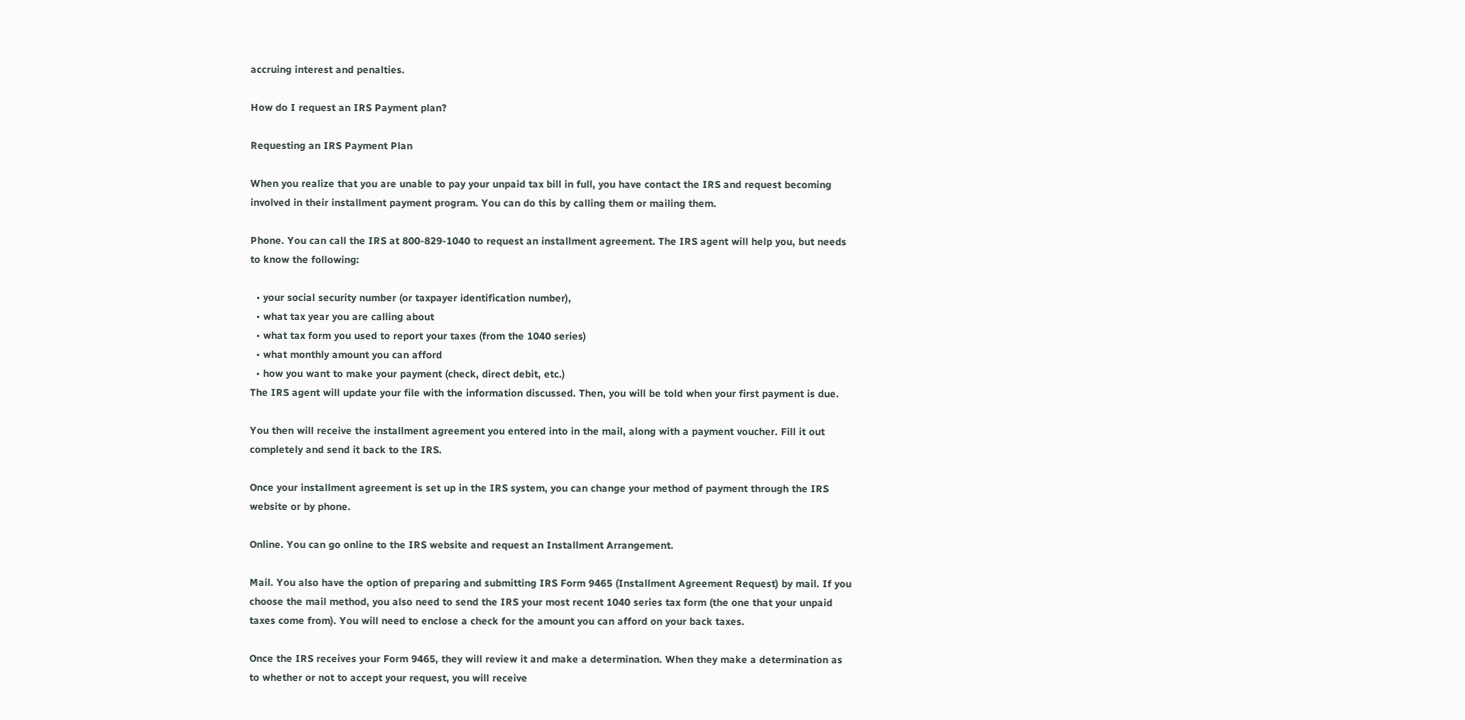accruing interest and penalties.

How do I request an IRS Payment plan?

Requesting an IRS Payment Plan

When you realize that you are unable to pay your unpaid tax bill in full, you have contact the IRS and request becoming involved in their installment payment program. You can do this by calling them or mailing them.

Phone. You can call the IRS at 800-829-1040 to request an installment agreement. The IRS agent will help you, but needs to know the following:

  • your social security number (or taxpayer identification number),
  • what tax year you are calling about
  • what tax form you used to report your taxes (from the 1040 series)
  • what monthly amount you can afford
  • how you want to make your payment (check, direct debit, etc.)
The IRS agent will update your file with the information discussed. Then, you will be told when your first payment is due.

You then will receive the installment agreement you entered into in the mail, along with a payment voucher. Fill it out completely and send it back to the IRS.

Once your installment agreement is set up in the IRS system, you can change your method of payment through the IRS website or by phone.

Online. You can go online to the IRS website and request an Installment Arrangement.

Mail. You also have the option of preparing and submitting IRS Form 9465 (Installment Agreement Request) by mail. If you choose the mail method, you also need to send the IRS your most recent 1040 series tax form (the one that your unpaid taxes come from). You will need to enclose a check for the amount you can afford on your back taxes.

Once the IRS receives your Form 9465, they will review it and make a determination. When they make a determination as to whether or not to accept your request, you will receive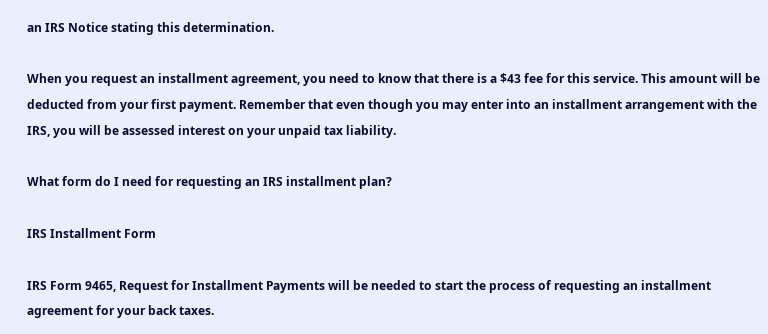an IRS Notice stating this determination.

When you request an installment agreement, you need to know that there is a $43 fee for this service. This amount will be deducted from your first payment. Remember that even though you may enter into an installment arrangement with the IRS, you will be assessed interest on your unpaid tax liability.

What form do I need for requesting an IRS installment plan?

IRS Installment Form

IRS Form 9465, Request for Installment Payments will be needed to start the process of requesting an installment agreement for your back taxes.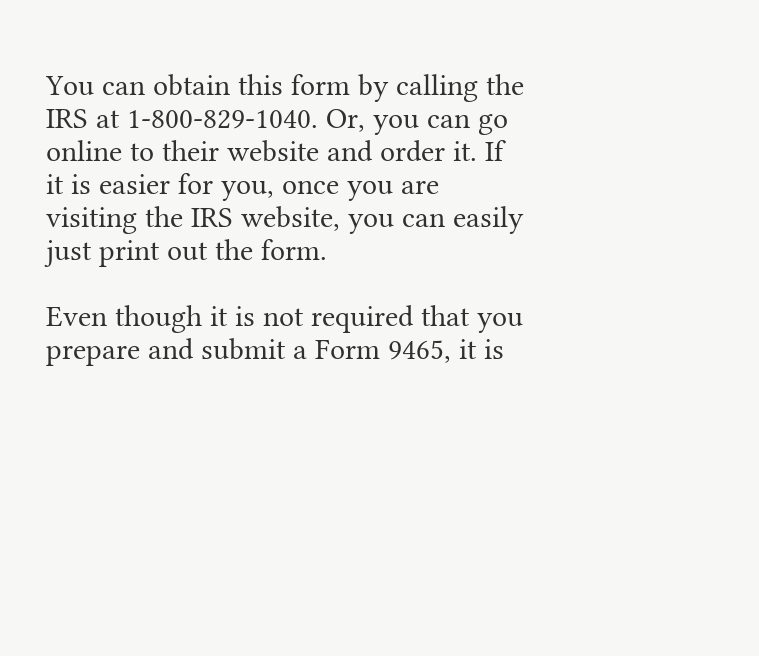You can obtain this form by calling the IRS at 1-800-829-1040. Or, you can go online to their website and order it. If it is easier for you, once you are visiting the IRS website, you can easily just print out the form.

Even though it is not required that you prepare and submit a Form 9465, it is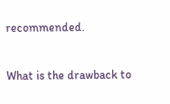recommended.

What is the drawback to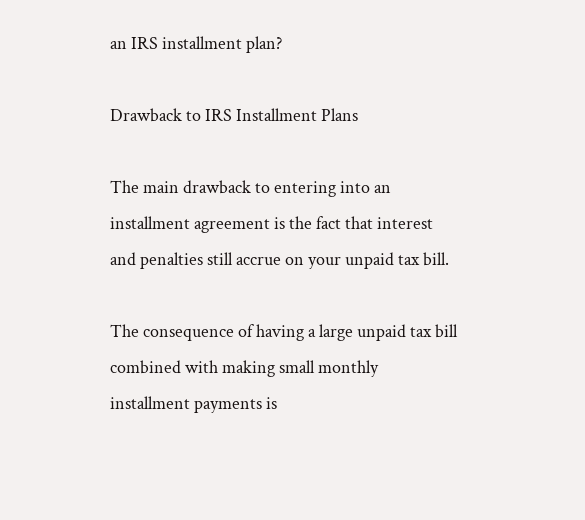an IRS installment plan?

Drawback to IRS Installment Plans

The main drawback to entering into an installment agreement is the fact that interest and penalties still accrue on your unpaid tax bill.

The consequence of having a large unpaid tax bill combined with making small monthly installment payments is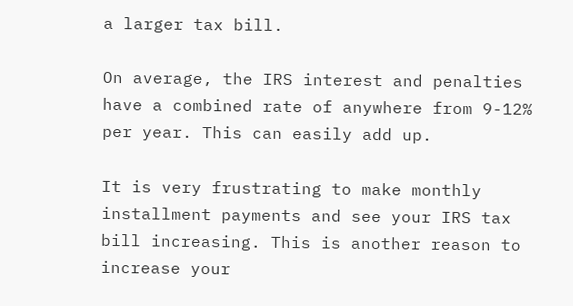a larger tax bill.

On average, the IRS interest and penalties have a combined rate of anywhere from 9-12% per year. This can easily add up.

It is very frustrating to make monthly installment payments and see your IRS tax bill increasing. This is another reason to increase your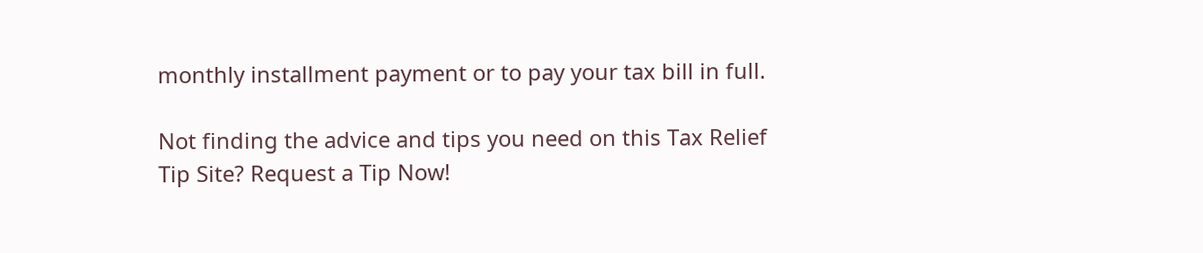monthly installment payment or to pay your tax bill in full.

Not finding the advice and tips you need on this Tax Relief Tip Site? Request a Tip Now!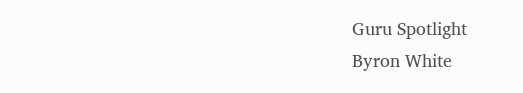Guru Spotlight
Byron White